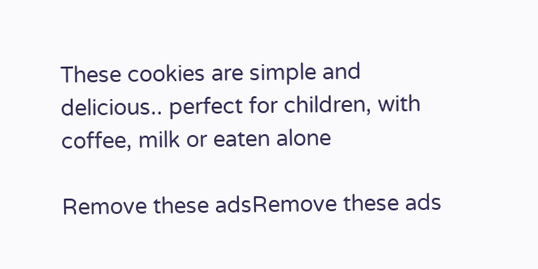These cookies are simple and delicious.. perfect for children, with coffee, milk or eaten alone

Remove these adsRemove these ads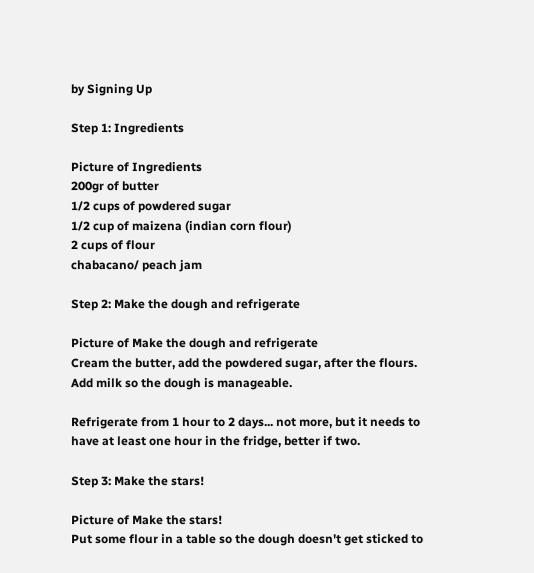by Signing Up

Step 1: Ingredients

Picture of Ingredients
200gr of butter
1/2 cups of powdered sugar
1/2 cup of maizena (indian corn flour)
2 cups of flour
chabacano/ peach jam

Step 2: Make the dough and refrigerate

Picture of Make the dough and refrigerate
Cream the butter, add the powdered sugar, after the flours. Add milk so the dough is manageable.

Refrigerate from 1 hour to 2 days... not more, but it needs to have at least one hour in the fridge, better if two.

Step 3: Make the stars!

Picture of Make the stars!
Put some flour in a table so the dough doesn't get sticked to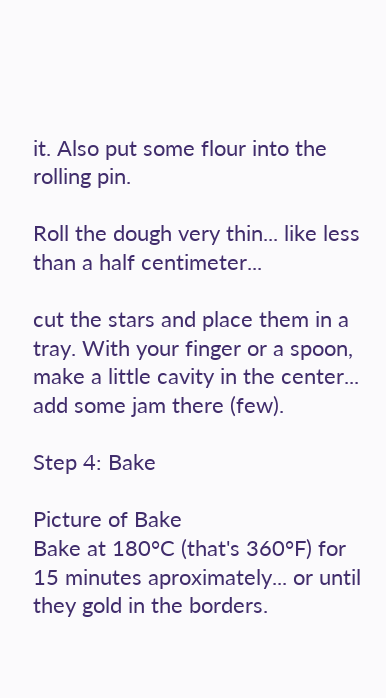it. Also put some flour into the rolling pin.

Roll the dough very thin... like less than a half centimeter...

cut the stars and place them in a tray. With your finger or a spoon, make a little cavity in the center... add some jam there (few).

Step 4: Bake

Picture of Bake
Bake at 180°C (that's 360°F) for 15 minutes aproximately... or until they gold in the borders.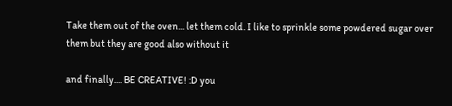Take them out of the oven... let them cold. I like to sprinkle some powdered sugar over them but they are good also without it

and finally.... BE CREATIVE! :D you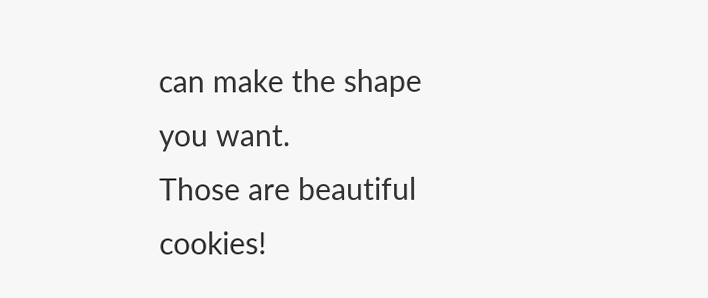can make the shape you want.
Those are beautiful cookies!